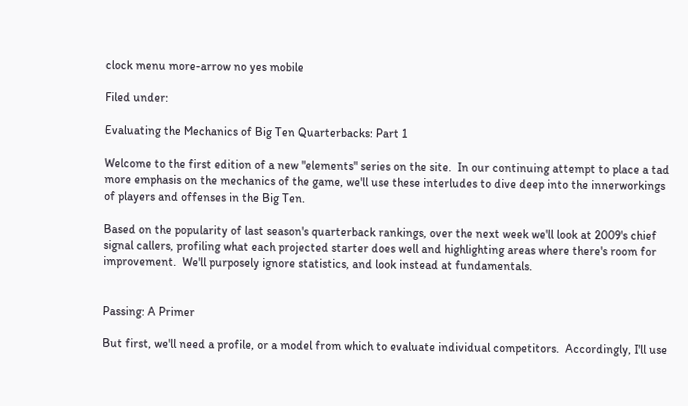clock menu more-arrow no yes mobile

Filed under:

Evaluating the Mechanics of Big Ten Quarterbacks: Part 1

Welcome to the first edition of a new "elements" series on the site.  In our continuing attempt to place a tad more emphasis on the mechanics of the game, we'll use these interludes to dive deep into the innerworkings of players and offenses in the Big Ten.

Based on the popularity of last season's quarterback rankings, over the next week we'll look at 2009's chief signal callers, profiling what each projected starter does well and highlighting areas where there's room for improvement.  We'll purposely ignore statistics, and look instead at fundamentals.


Passing: A Primer

But first, we'll need a profile, or a model from which to evaluate individual competitors.  Accordingly, I'll use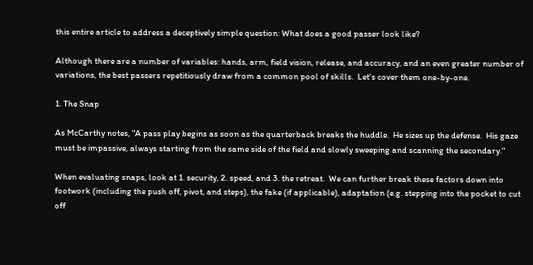this entire article to address a deceptively simple question: What does a good passer look like?

Although there are a number of variables: hands, arm, field vision, release, and accuracy, and an even greater number of variations, the best passers repetitiously draw from a common pool of skills.  Let's cover them one-by-one.

1. The Snap

As McCarthy notes, "A pass play begins as soon as the quarterback breaks the huddle.  He sizes up the defense.  His gaze must be impassive, always starting from the same side of the field and slowly sweeping and scanning the secondary."

When evaluating snaps, look at 1. security, 2. speed, and 3. the retreat.  We can further break these factors down into footwork (including the push off, pivot, and steps), the fake (if applicable), adaptation (e.g. stepping into the pocket to cut off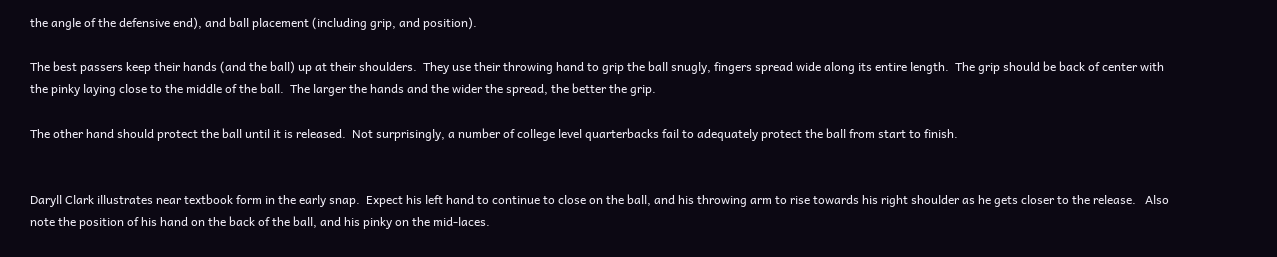the angle of the defensive end), and ball placement (including grip, and position).

The best passers keep their hands (and the ball) up at their shoulders.  They use their throwing hand to grip the ball snugly, fingers spread wide along its entire length.  The grip should be back of center with the pinky laying close to the middle of the ball.  The larger the hands and the wider the spread, the better the grip.

The other hand should protect the ball until it is released.  Not surprisingly, a number of college level quarterbacks fail to adequately protect the ball from start to finish.


Daryll Clark illustrates near textbook form in the early snap.  Expect his left hand to continue to close on the ball, and his throwing arm to rise towards his right shoulder as he gets closer to the release.   Also note the position of his hand on the back of the ball, and his pinky on the mid-laces.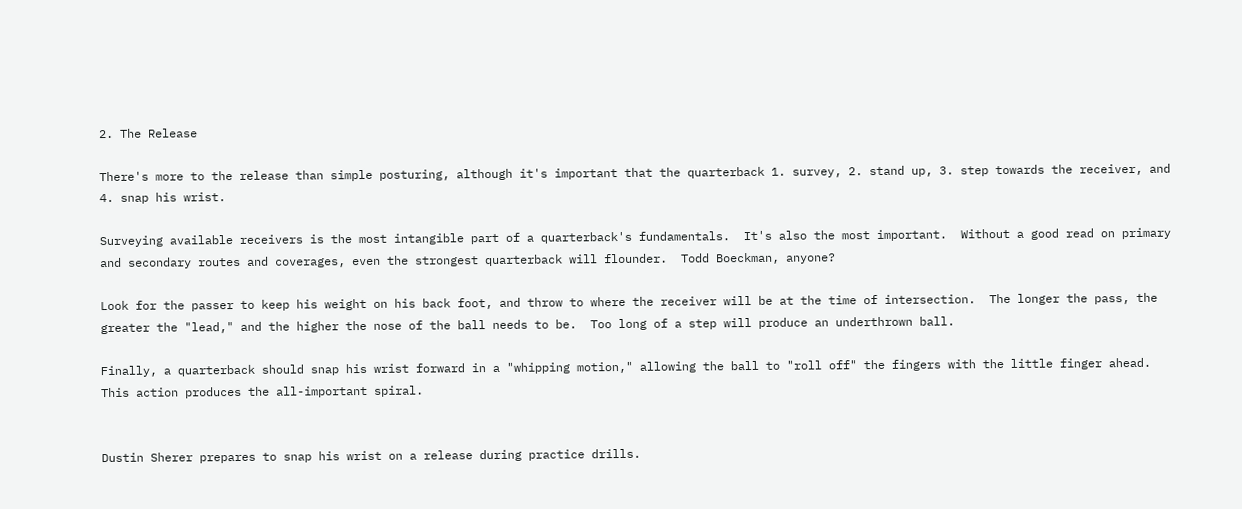2. The Release

There's more to the release than simple posturing, although it's important that the quarterback 1. survey, 2. stand up, 3. step towards the receiver, and 4. snap his wrist.

Surveying available receivers is the most intangible part of a quarterback's fundamentals.  It's also the most important.  Without a good read on primary and secondary routes and coverages, even the strongest quarterback will flounder.  Todd Boeckman, anyone?

Look for the passer to keep his weight on his back foot, and throw to where the receiver will be at the time of intersection.  The longer the pass, the greater the "lead," and the higher the nose of the ball needs to be.  Too long of a step will produce an underthrown ball.

Finally, a quarterback should snap his wrist forward in a "whipping motion," allowing the ball to "roll off" the fingers with the little finger ahead.  This action produces the all-important spiral.


Dustin Sherer prepares to snap his wrist on a release during practice drills.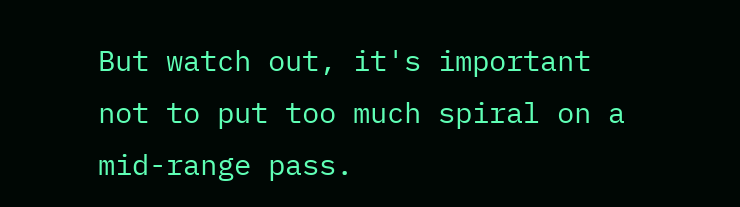But watch out, it's important not to put too much spiral on a mid-range pass.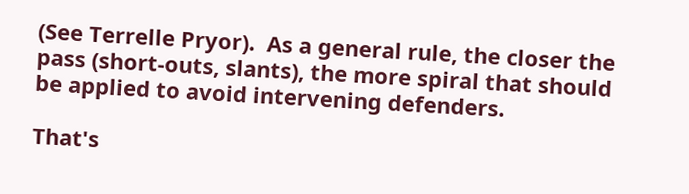(See Terrelle Pryor).  As a general rule, the closer the pass (short-outs, slants), the more spiral that should be applied to avoid intervening defenders.

That's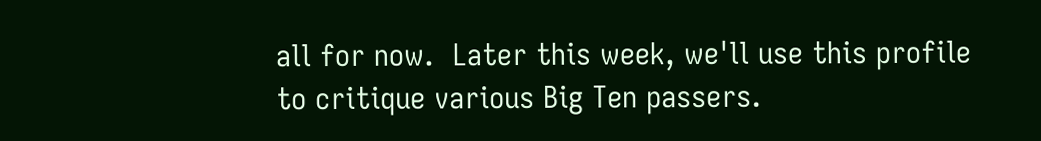all for now.  Later this week, we'll use this profile to critique various Big Ten passers.